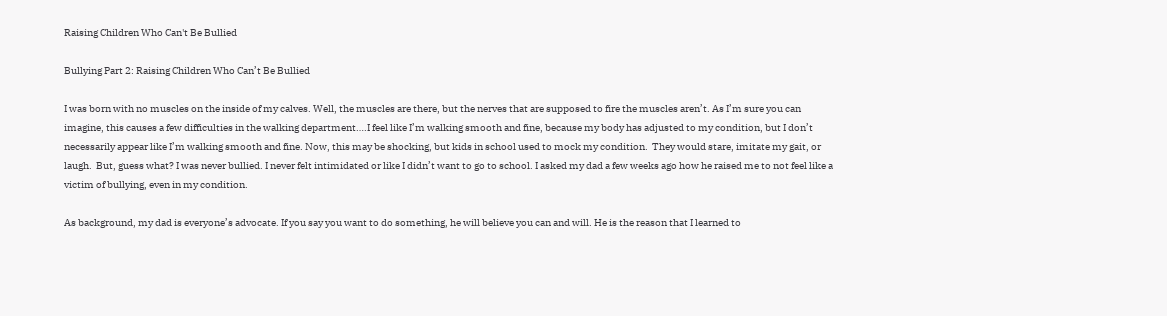Raising Children Who Can't Be Bullied

Bullying Part 2: Raising Children Who Can’t Be Bullied

I was born with no muscles on the inside of my calves. Well, the muscles are there, but the nerves that are supposed to fire the muscles aren’t. As I’m sure you can imagine, this causes a few difficulties in the walking department….I feel like I’m walking smooth and fine, because my body has adjusted to my condition, but I don’t necessarily appear like I’m walking smooth and fine. Now, this may be shocking, but kids in school used to mock my condition.  They would stare, imitate my gait, or laugh.  But, guess what? I was never bullied. I never felt intimidated or like I didn’t want to go to school. I asked my dad a few weeks ago how he raised me to not feel like a victim of bullying, even in my condition.

As background, my dad is everyone’s advocate. If you say you want to do something, he will believe you can and will. He is the reason that I learned to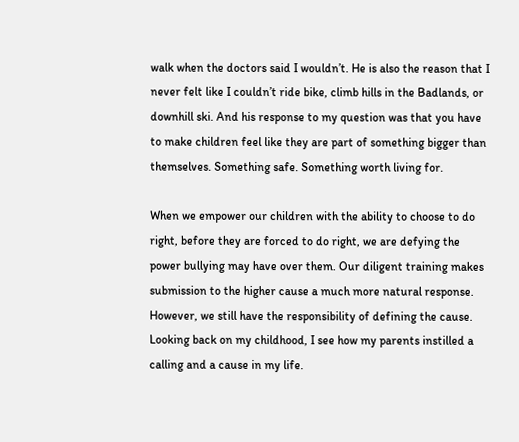walk when the doctors said I wouldn’t. He is also the reason that I never felt like I couldn’t ride bike, climb hills in the Badlands, or downhill ski. And his response to my question was that you have to make children feel like they are part of something bigger than themselves. Something safe. Something worth living for.

When we empower our children with the ability to choose to do right, before they are forced to do right, we are defying the power bullying may have over them. Our diligent training makes submission to the higher cause a much more natural response. However, we still have the responsibility of defining the cause. Looking back on my childhood, I see how my parents instilled a calling and a cause in my life.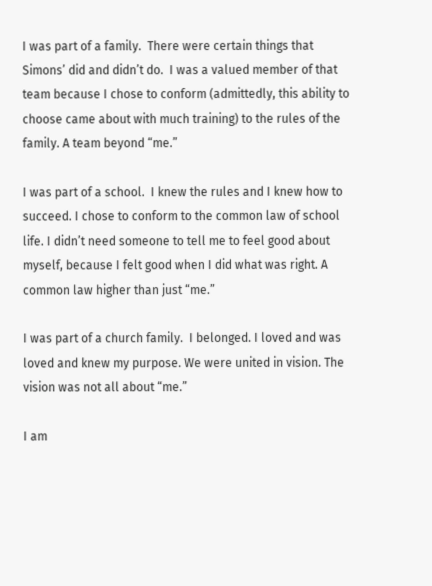I was part of a family.  There were certain things that Simons’ did and didn’t do.  I was a valued member of that team because I chose to conform (admittedly, this ability to choose came about with much training) to the rules of the family. A team beyond “me.”

I was part of a school.  I knew the rules and I knew how to succeed. I chose to conform to the common law of school life. I didn’t need someone to tell me to feel good about myself, because I felt good when I did what was right. A common law higher than just “me.”

I was part of a church family.  I belonged. I loved and was loved and knew my purpose. We were united in vision. The vision was not all about “me.”

I am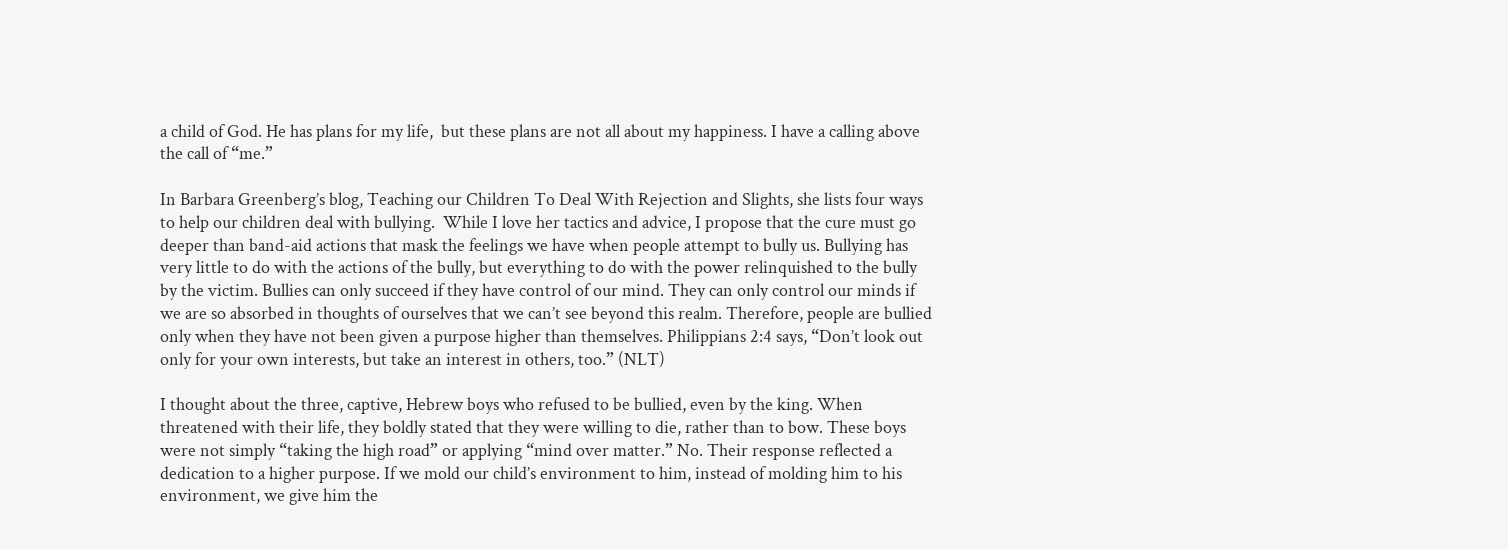a child of God. He has plans for my life,  but these plans are not all about my happiness. I have a calling above the call of “me.”

In Barbara Greenberg’s blog, Teaching our Children To Deal With Rejection and Slights, she lists four ways to help our children deal with bullying.  While I love her tactics and advice, I propose that the cure must go deeper than band-aid actions that mask the feelings we have when people attempt to bully us. Bullying has very little to do with the actions of the bully, but everything to do with the power relinquished to the bully by the victim. Bullies can only succeed if they have control of our mind. They can only control our minds if we are so absorbed in thoughts of ourselves that we can’t see beyond this realm. Therefore, people are bullied only when they have not been given a purpose higher than themselves. Philippians 2:4 says, “Don’t look out only for your own interests, but take an interest in others, too.” (NLT)

I thought about the three, captive, Hebrew boys who refused to be bullied, even by the king. When threatened with their life, they boldly stated that they were willing to die, rather than to bow. These boys were not simply “taking the high road” or applying “mind over matter.” No. Their response reflected a dedication to a higher purpose. If we mold our child’s environment to him, instead of molding him to his environment, we give him the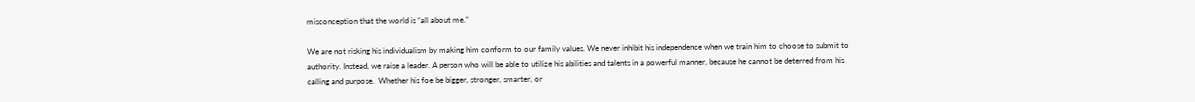misconception that the world is “all about me.”

We are not risking his individualism by making him conform to our family values. We never inhibit his independence when we train him to choose to submit to authority. Instead, we raise a leader. A person who will be able to utilize his abilities and talents in a powerful manner, because he cannot be deterred from his calling and purpose.  Whether his foe be bigger, stronger, smarter, or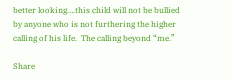better looking….this child will not be bullied by anyone who is not furthering the higher calling of his life.  The calling beyond “me.”

Share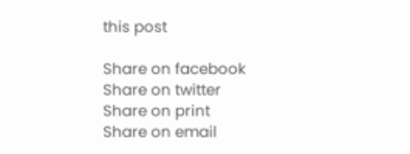this post

Share on facebook
Share on twitter
Share on print
Share on email